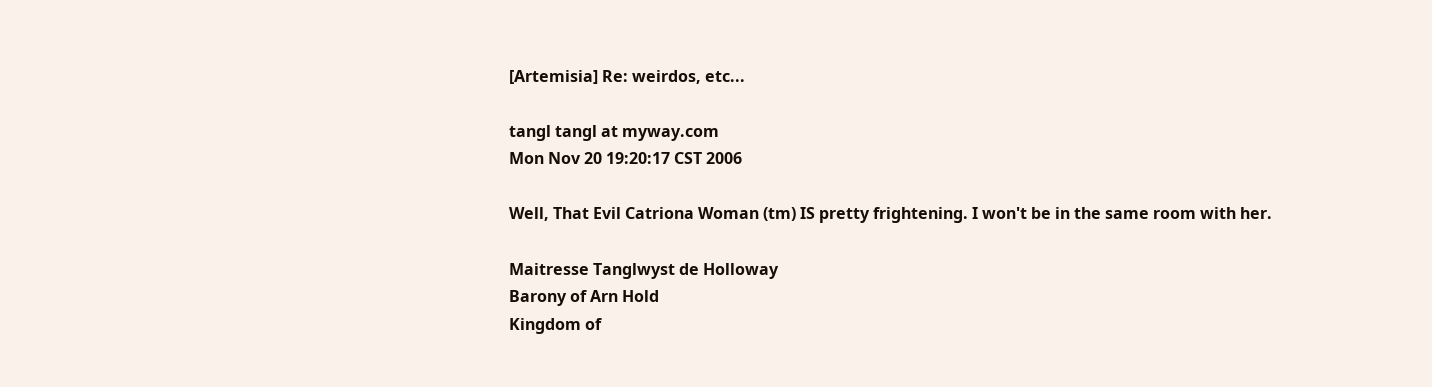[Artemisia] Re: weirdos, etc...

tangl tangl at myway.com
Mon Nov 20 19:20:17 CST 2006

Well, That Evil Catriona Woman (tm) IS pretty frightening. I won't be in the same room with her.

Maitresse Tanglwyst de Holloway
Barony of Arn Hold
Kingdom of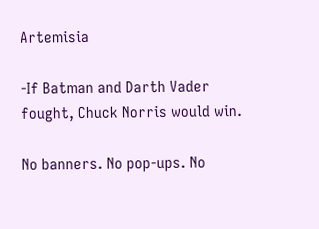Artemisia

-If Batman and Darth Vader fought, Chuck Norris would win.

No banners. No pop-ups. No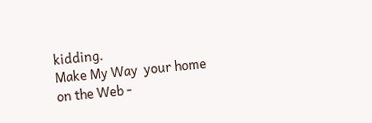kidding.
Make My Way  your home on the Web -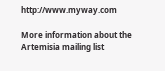http://www.myway.com

More information about the Artemisia mailing list